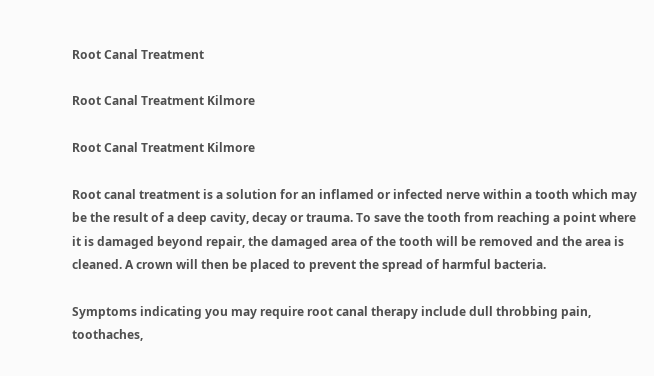Root Canal Treatment

Root Canal Treatment Kilmore

Root Canal Treatment Kilmore

Root canal treatment is a solution for an inflamed or infected nerve within a tooth which may be the result of a deep cavity, decay or trauma. To save the tooth from reaching a point where it is damaged beyond repair, the damaged area of the tooth will be removed and the area is cleaned. A crown will then be placed to prevent the spread of harmful bacteria.

Symptoms indicating you may require root canal therapy include dull throbbing pain, toothaches,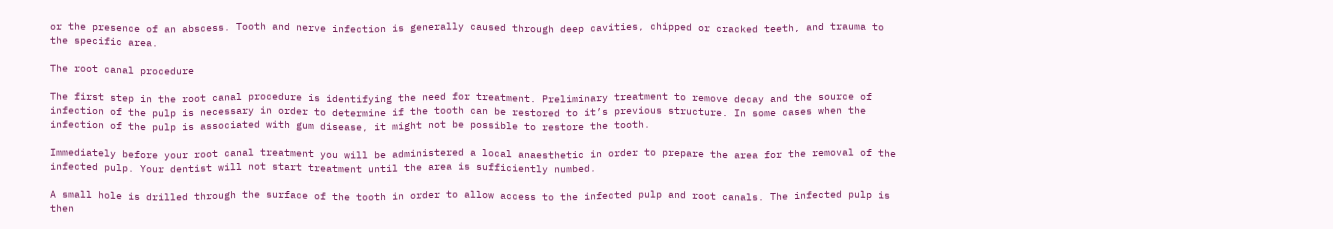or the presence of an abscess. Tooth and nerve infection is generally caused through deep cavities, chipped or cracked teeth, and trauma to the specific area.

The root canal procedure

The first step in the root canal procedure is identifying the need for treatment. Preliminary treatment to remove decay and the source of infection of the pulp is necessary in order to determine if the tooth can be restored to it’s previous structure. In some cases when the infection of the pulp is associated with gum disease, it might not be possible to restore the tooth.

Immediately before your root canal treatment you will be administered a local anaesthetic in order to prepare the area for the removal of the infected pulp. Your dentist will not start treatment until the area is sufficiently numbed.

A small hole is drilled through the surface of the tooth in order to allow access to the infected pulp and root canals. The infected pulp is then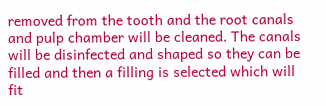removed from the tooth and the root canals and pulp chamber will be cleaned. The canals will be disinfected and shaped so they can be filled and then a filling is selected which will fit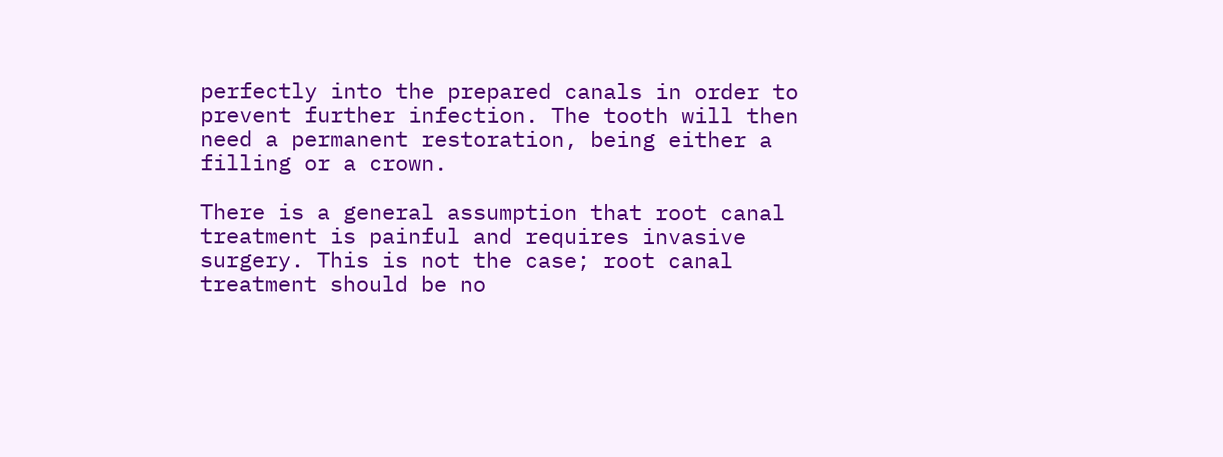perfectly into the prepared canals in order to prevent further infection. The tooth will then need a permanent restoration, being either a filling or a crown.

There is a general assumption that root canal treatment is painful and requires invasive surgery. This is not the case; root canal treatment should be no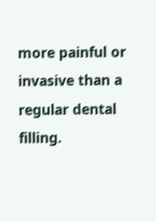more painful or invasive than a regular dental filling.